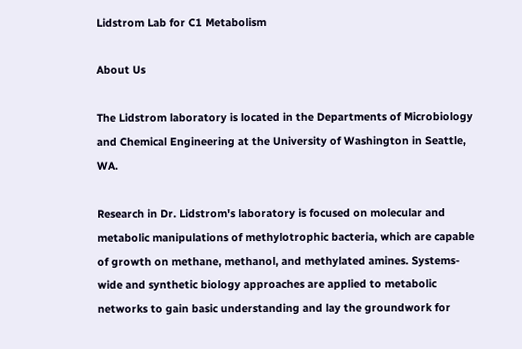Lidstrom Lab for C1 Metabolism

About Us

The Lidstrom laboratory is located in the Departments of Microbiology and Chemical Engineering at the University of Washington in Seattle, WA.

Research in Dr. Lidstrom's laboratory is focused on molecular and metabolic manipulations of methylotrophic bacteria, which are capable of growth on methane, methanol, and methylated amines. Systems-wide and synthetic biology approaches are applied to metabolic networks to gain basic understanding and lay the groundwork for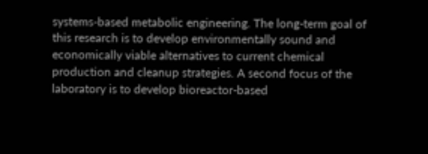systems-based metabolic engineering. The long-term goal of this research is to develop environmentally sound and economically viable alternatives to current chemical production and cleanup strategies. A second focus of the laboratory is to develop bioreactor-based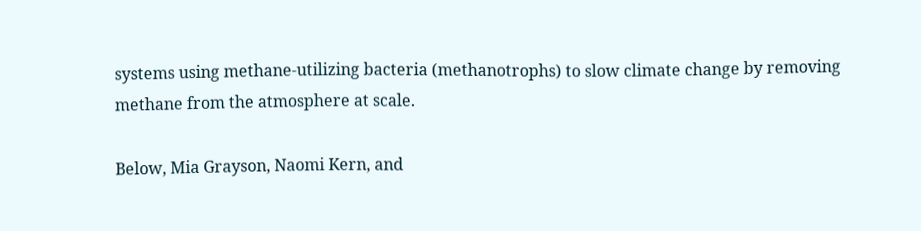systems using methane-utilizing bacteria (methanotrophs) to slow climate change by removing methane from the atmosphere at scale.

Below, Mia Grayson, Naomi Kern, and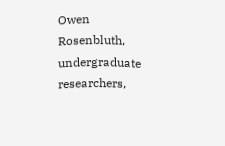Owen Rosenbluth, undergraduate researchers,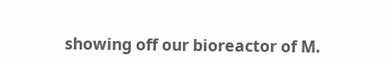showing off our bioreactor of M.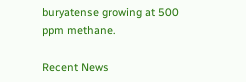buryatense growing at 500 ppm methane.

Recent News